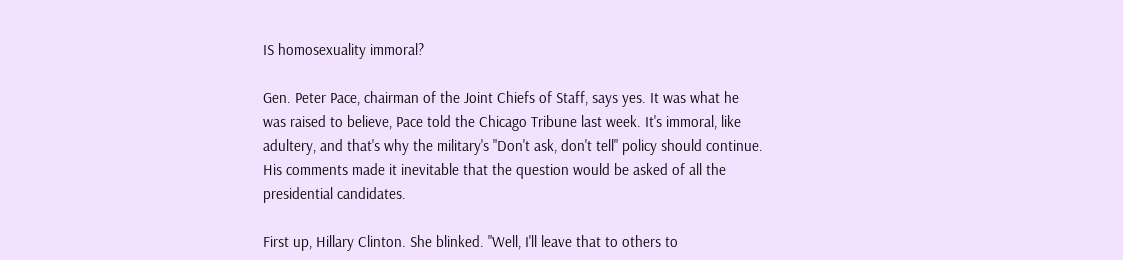IS homosexuality immoral?

Gen. Peter Pace, chairman of the Joint Chiefs of Staff, says yes. It was what he was raised to believe, Pace told the Chicago Tribune last week. It's immoral, like adultery, and that's why the military's "Don't ask, don't tell" policy should continue. His comments made it inevitable that the question would be asked of all the presidential candidates.

First up, Hillary Clinton. She blinked. "Well, I'll leave that to others to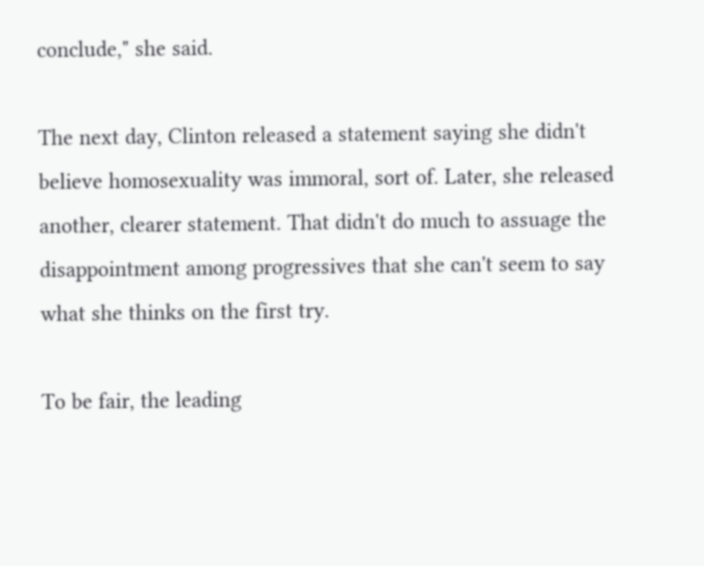conclude," she said.

The next day, Clinton released a statement saying she didn't believe homosexuality was immoral, sort of. Later, she released another, clearer statement. That didn't do much to assuage the disappointment among progressives that she can't seem to say what she thinks on the first try.

To be fair, the leading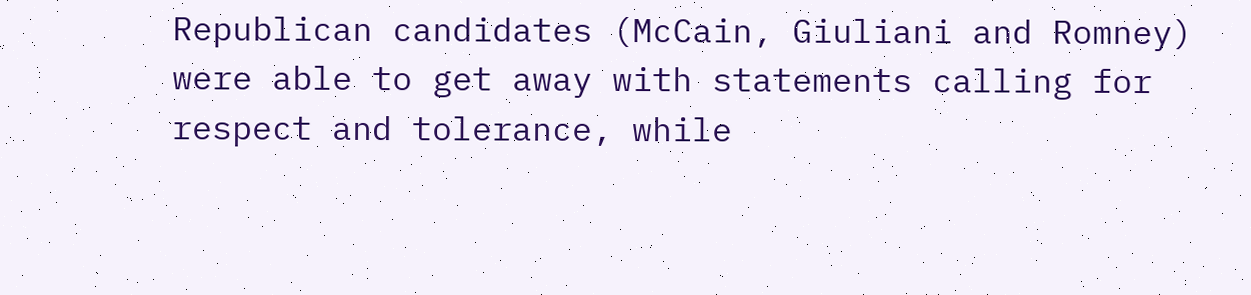Republican candidates (McCain, Giuliani and Romney) were able to get away with statements calling for respect and tolerance, while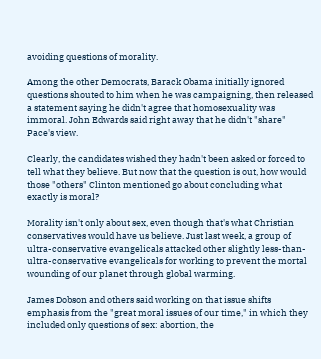avoiding questions of morality.

Among the other Democrats, Barack Obama initially ignored questions shouted to him when he was campaigning, then released a statement saying he didn't agree that homosexuality was immoral. John Edwards said right away that he didn't "share" Pace's view.

Clearly, the candidates wished they hadn't been asked or forced to tell what they believe. But now that the question is out, how would those "others" Clinton mentioned go about concluding what exactly is moral?

Morality isn't only about sex, even though that's what Christian conservatives would have us believe. Just last week, a group of ultra-conservative evangelicals attacked other slightly less-than-ultra-conservative evangelicals for working to prevent the mortal wounding of our planet through global warming.

James Dobson and others said working on that issue shifts emphasis from the "great moral issues of our time," in which they included only questions of sex: abortion, the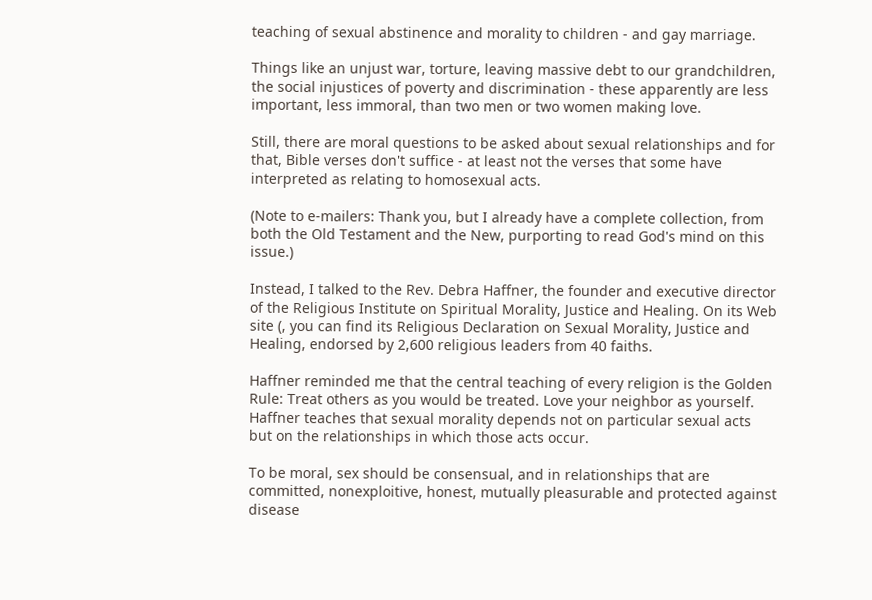teaching of sexual abstinence and morality to children - and gay marriage.

Things like an unjust war, torture, leaving massive debt to our grandchildren, the social injustices of poverty and discrimination - these apparently are less important, less immoral, than two men or two women making love.

Still, there are moral questions to be asked about sexual relationships and for that, Bible verses don't suffice - at least not the verses that some have interpreted as relating to homosexual acts.

(Note to e-mailers: Thank you, but I already have a complete collection, from both the Old Testament and the New, purporting to read God's mind on this issue.)

Instead, I talked to the Rev. Debra Haffner, the founder and executive director of the Religious Institute on Spiritual Morality, Justice and Healing. On its Web site (, you can find its Religious Declaration on Sexual Morality, Justice and Healing, endorsed by 2,600 religious leaders from 40 faiths.

Haffner reminded me that the central teaching of every religion is the Golden Rule: Treat others as you would be treated. Love your neighbor as yourself. Haffner teaches that sexual morality depends not on particular sexual acts but on the relationships in which those acts occur.

To be moral, sex should be consensual, and in relationships that are committed, nonexploitive, honest, mutually pleasurable and protected against disease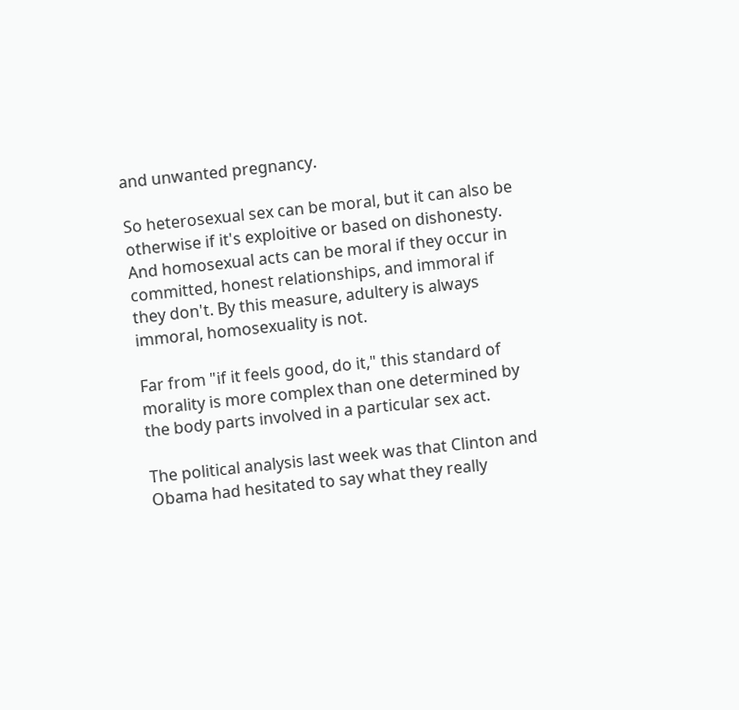and unwanted pregnancy.

So heterosexual sex can be moral, but it can also be otherwise if it's exploitive or based on dishonesty. And homosexual acts can be moral if they occur in committed, honest relationships, and immoral if they don't. By this measure, adultery is always immoral, homosexuality is not.

Far from "if it feels good, do it," this standard of morality is more complex than one determined by the body parts involved in a particular sex act.

The political analysis last week was that Clinton and Obama had hesitated to say what they really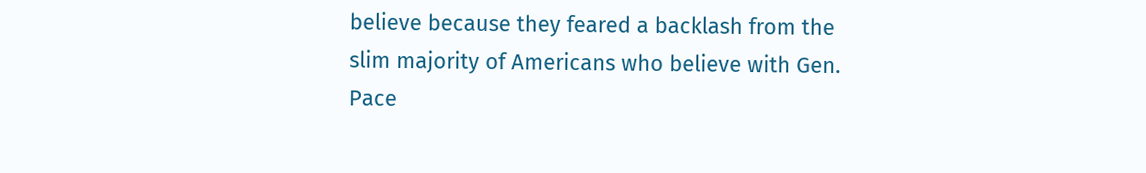believe because they feared a backlash from the slim majority of Americans who believe with Gen. Pace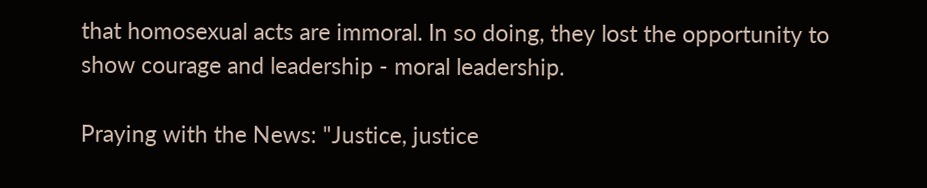that homosexual acts are immoral. In so doing, they lost the opportunity to show courage and leadership - moral leadership.

Praying with the News: "Justice, justice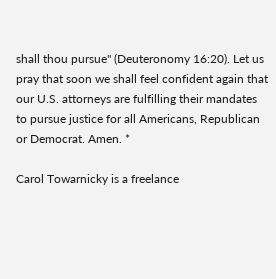shall thou pursue" (Deuteronomy 16:20). Let us pray that soon we shall feel confident again that our U.S. attorneys are fulfilling their mandates to pursue justice for all Americans, Republican or Democrat. Amen. *

Carol Towarnicky is a freelance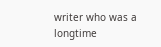writer who was a longtime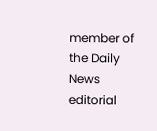member of the Daily News editorial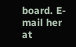board. E-mail her at